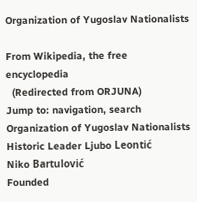Organization of Yugoslav Nationalists

From Wikipedia, the free encyclopedia
  (Redirected from ORJUNA)
Jump to: navigation, search
Organization of Yugoslav Nationalists
Historic Leader Ljubo Leontić
Niko Bartulović
Founded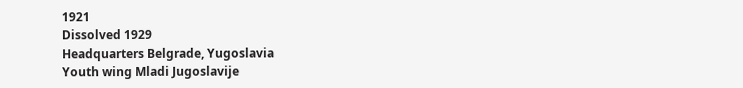1921
Dissolved 1929
Headquarters Belgrade, Yugoslavia
Youth wing Mladi Jugoslavije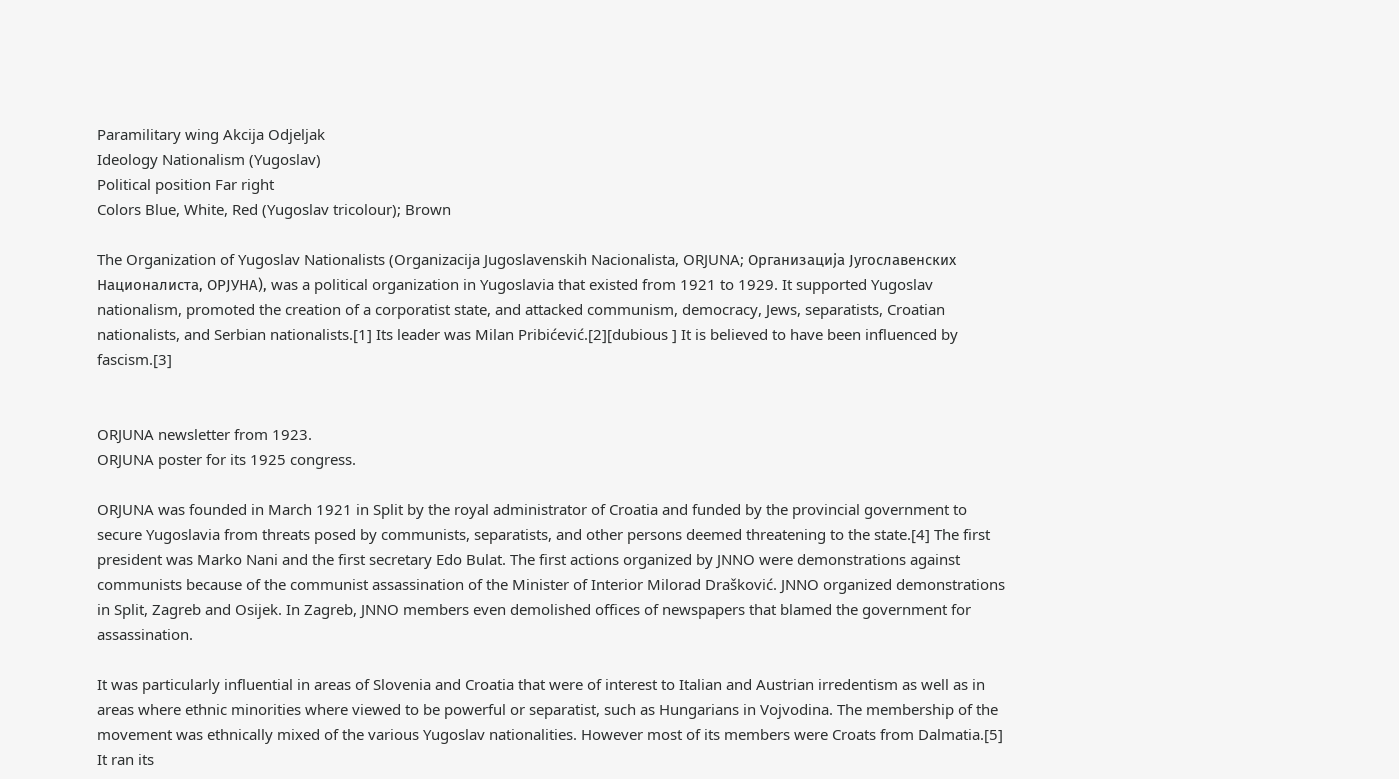Paramilitary wing Akcija Odjeljak
Ideology Nationalism (Yugoslav)
Political position Far right
Colors Blue, White, Red (Yugoslav tricolour); Brown

The Organization of Yugoslav Nationalists (Organizacija Jugoslavenskih Nacionalista, ORJUNA; Организација Југославенских Националиста, ОРЈУНА), was a political organization in Yugoslavia that existed from 1921 to 1929. It supported Yugoslav nationalism, promoted the creation of a corporatist state, and attacked communism, democracy, Jews, separatists, Croatian nationalists, and Serbian nationalists.[1] Its leader was Milan Pribićević.[2][dubious ] It is believed to have been influenced by fascism.[3]


ORJUNA newsletter from 1923.
ORJUNA poster for its 1925 congress.

ORJUNA was founded in March 1921 in Split by the royal administrator of Croatia and funded by the provincial government to secure Yugoslavia from threats posed by communists, separatists, and other persons deemed threatening to the state.[4] The first president was Marko Nani and the first secretary Edo Bulat. The first actions organized by JNNO were demonstrations against communists because of the communist assassination of the Minister of Interior Milorad Drašković. JNNO organized demonstrations in Split, Zagreb and Osijek. In Zagreb, JNNO members even demolished offices of newspapers that blamed the government for assassination.

It was particularly influential in areas of Slovenia and Croatia that were of interest to Italian and Austrian irredentism as well as in areas where ethnic minorities where viewed to be powerful or separatist, such as Hungarians in Vojvodina. The membership of the movement was ethnically mixed of the various Yugoslav nationalities. However most of its members were Croats from Dalmatia.[5] It ran its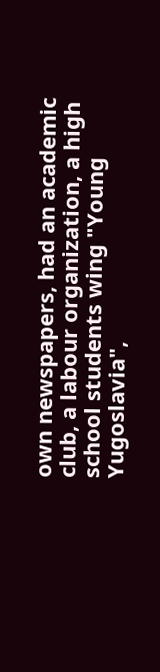own newspapers, had an academic club, a labour organization, a high school students wing "Young Yugoslavia",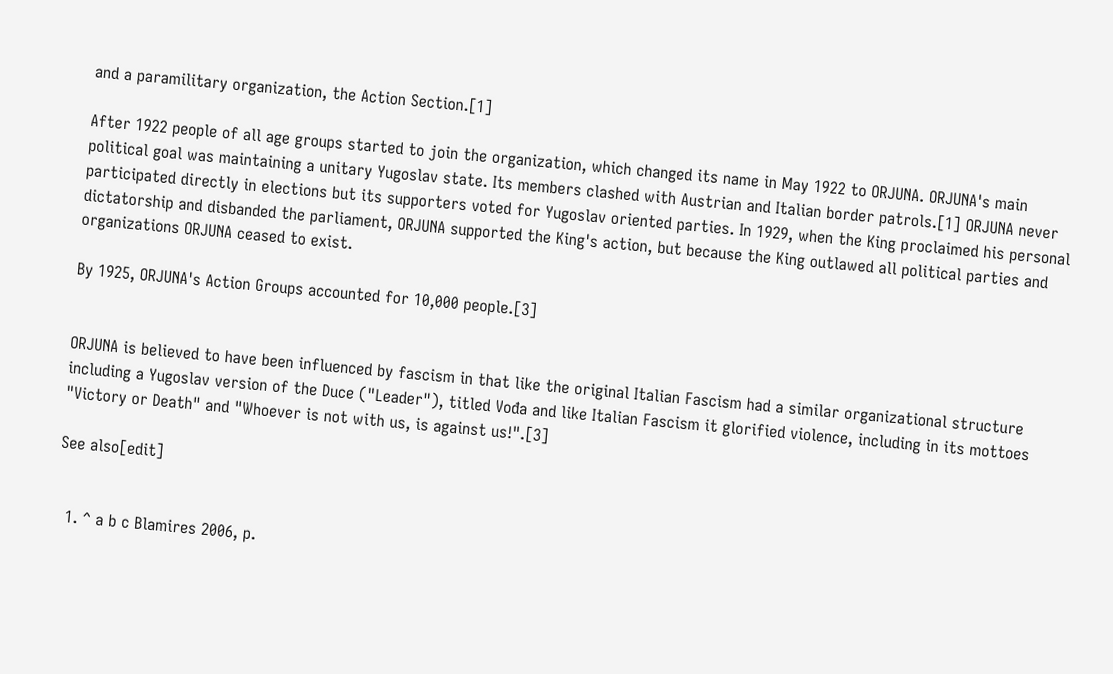and a paramilitary organization, the Action Section.[1]

After 1922 people of all age groups started to join the organization, which changed its name in May 1922 to ORJUNA. ORJUNA's main political goal was maintaining a unitary Yugoslav state. Its members clashed with Austrian and Italian border patrols.[1] ORJUNA never participated directly in elections but its supporters voted for Yugoslav oriented parties. In 1929, when the King proclaimed his personal dictatorship and disbanded the parliament, ORJUNA supported the King's action, but because the King outlawed all political parties and organizations ORJUNA ceased to exist.

By 1925, ORJUNA's Action Groups accounted for 10,000 people.[3]


ORJUNA is believed to have been influenced by fascism in that like the original Italian Fascism had a similar organizational structure including a Yugoslav version of the Duce ("Leader"), titled Vođa and like Italian Fascism it glorified violence, including in its mottoes "Victory or Death" and "Whoever is not with us, is against us!".[3]

See also[edit]


  1. ^ a b c Blamires 2006, p.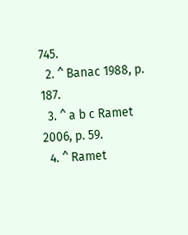745.
  2. ^ Banac 1988, p. 187.
  3. ^ a b c Ramet 2006, p. 59.
  4. ^ Ramet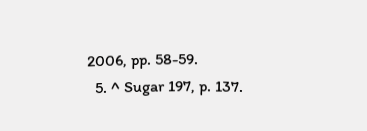2006, pp. 58-59.
  5. ^ Sugar 197, p. 137.